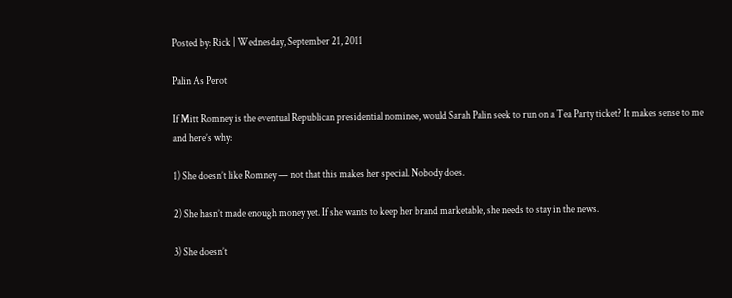Posted by: Rick | Wednesday, September 21, 2011

Palin As Perot

If Mitt Romney is the eventual Republican presidential nominee, would Sarah Palin seek to run on a Tea Party ticket? It makes sense to me and here’s why:

1) She doesn’t like Romney — not that this makes her special. Nobody does.

2) She hasn’t made enough money yet. If she wants to keep her brand marketable, she needs to stay in the news.

3) She doesn’t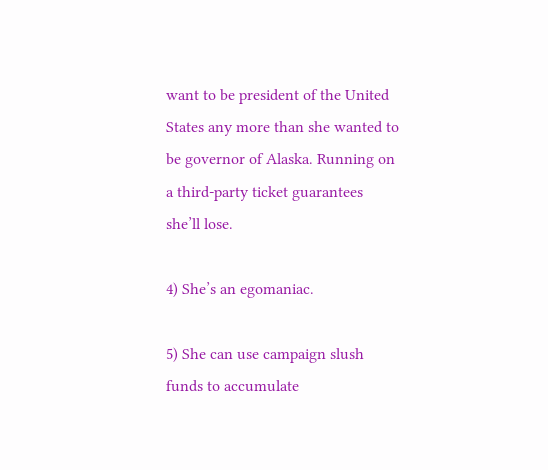want to be president of the United States any more than she wanted to be governor of Alaska. Running on a third-party ticket guarantees she’ll lose.

4) She’s an egomaniac.

5) She can use campaign slush funds to accumulate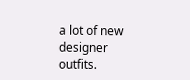a lot of new designer outfits.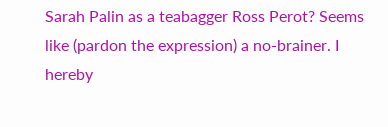Sarah Palin as a teabagger Ross Perot? Seems like (pardon the expression) a no-brainer. I hereby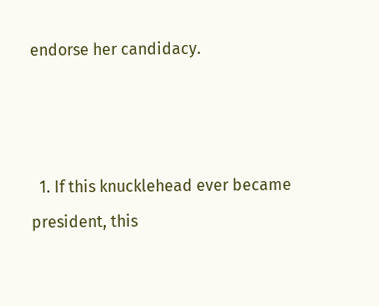endorse her candidacy.



  1. If this knucklehead ever became president, this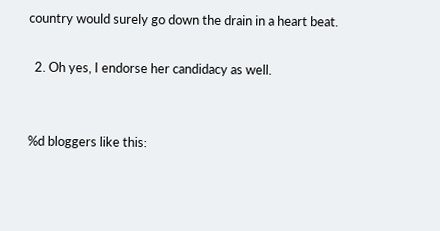country would surely go down the drain in a heart beat.

  2. Oh yes, I endorse her candidacy as well.


%d bloggers like this: